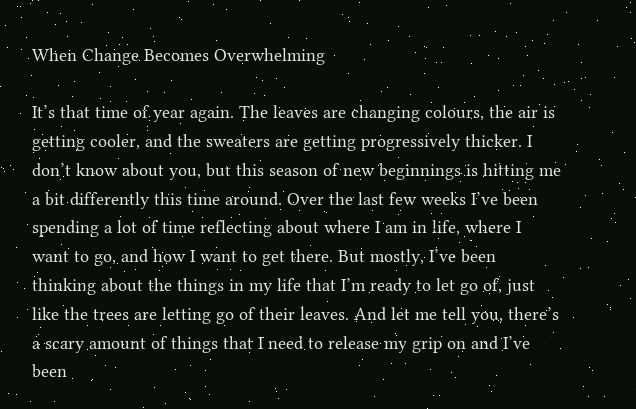When Change Becomes Overwhelming

It’s that time of year again. The leaves are changing colours, the air is getting cooler, and the sweaters are getting progressively thicker. I don’t know about you, but this season of new beginnings is hitting me a bit differently this time around. Over the last few weeks I’ve been spending a lot of time reflecting about where I am in life, where I want to go, and how I want to get there. But mostly, I’ve been thinking about the things in my life that I’m ready to let go of, just like the trees are letting go of their leaves. And let me tell you, there’s a scary amount of things that I need to release my grip on and I’ve been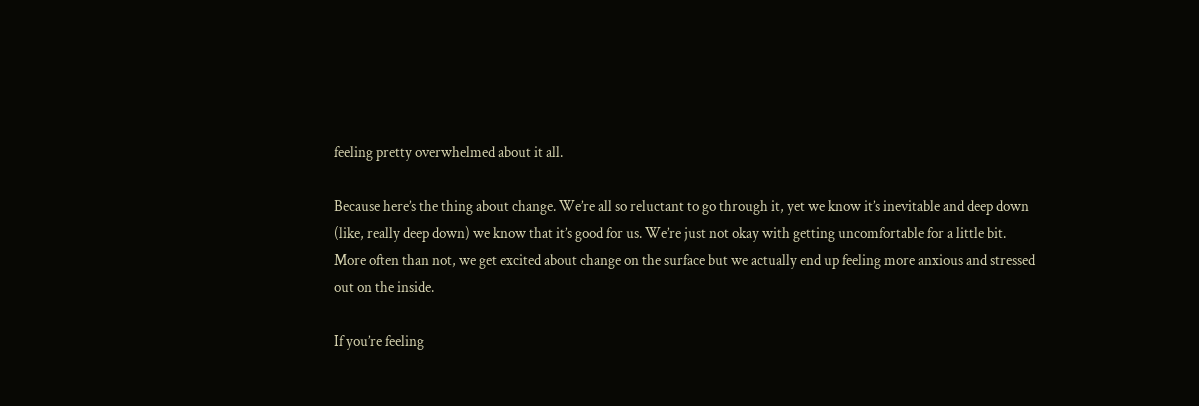feeling pretty overwhelmed about it all.

Because here’s the thing about change. We’re all so reluctant to go through it, yet we know it’s inevitable and deep down (like, really deep down) we know that it’s good for us. We’re just not okay with getting uncomfortable for a little bit. More often than not, we get excited about change on the surface but we actually end up feeling more anxious and stressed out on the inside.

If you’re feeling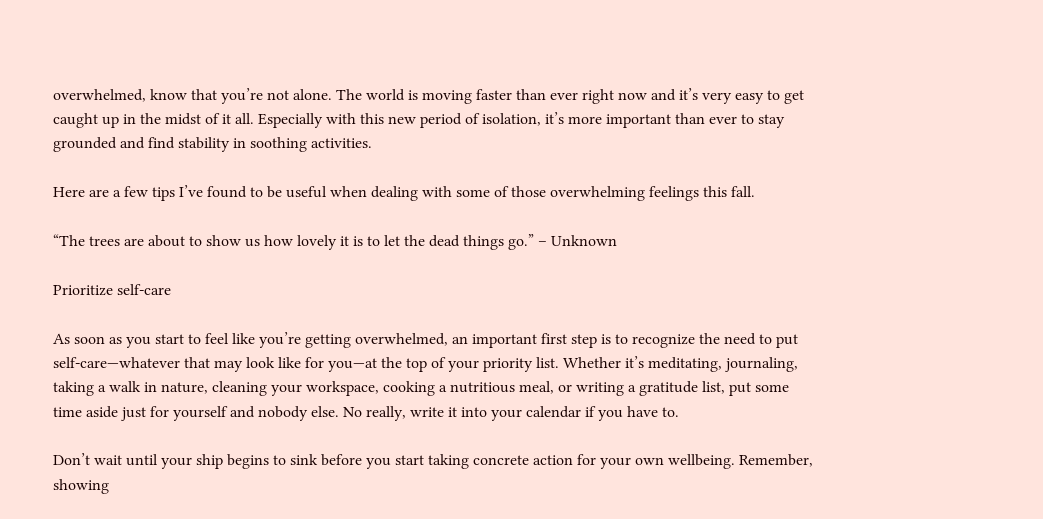overwhelmed, know that you’re not alone. The world is moving faster than ever right now and it’s very easy to get caught up in the midst of it all. Especially with this new period of isolation, it’s more important than ever to stay grounded and find stability in soothing activities.

Here are a few tips I’ve found to be useful when dealing with some of those overwhelming feelings this fall.

“The trees are about to show us how lovely it is to let the dead things go.” – Unknown

Prioritize self-care

As soon as you start to feel like you’re getting overwhelmed, an important first step is to recognize the need to put self-care—whatever that may look like for you—at the top of your priority list. Whether it’s meditating, journaling, taking a walk in nature, cleaning your workspace, cooking a nutritious meal, or writing a gratitude list, put some time aside just for yourself and nobody else. No really, write it into your calendar if you have to.

Don’t wait until your ship begins to sink before you start taking concrete action for your own wellbeing. Remember, showing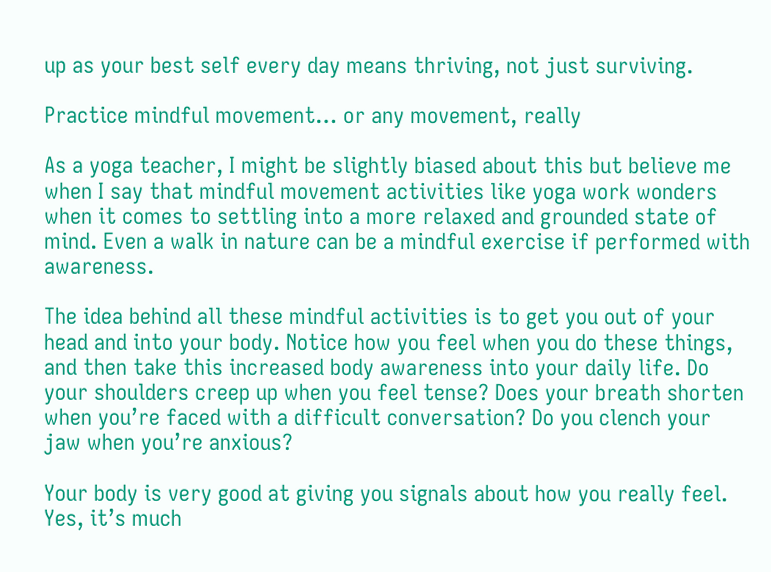up as your best self every day means thriving, not just surviving.

Practice mindful movement… or any movement, really

As a yoga teacher, I might be slightly biased about this but believe me when I say that mindful movement activities like yoga work wonders when it comes to settling into a more relaxed and grounded state of mind. Even a walk in nature can be a mindful exercise if performed with awareness.

The idea behind all these mindful activities is to get you out of your head and into your body. Notice how you feel when you do these things, and then take this increased body awareness into your daily life. Do your shoulders creep up when you feel tense? Does your breath shorten when you’re faced with a difficult conversation? Do you clench your jaw when you’re anxious?

Your body is very good at giving you signals about how you really feel. Yes, it’s much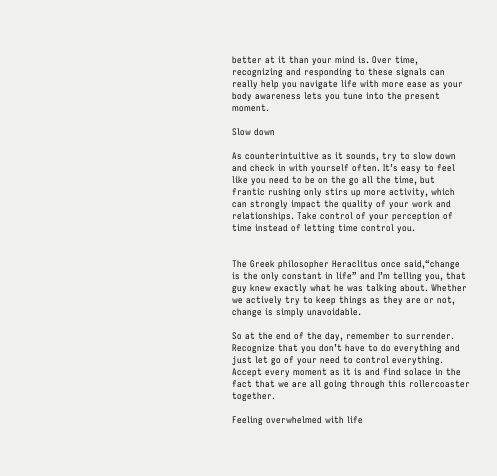better at it than your mind is. Over time, recognizing and responding to these signals can really help you navigate life with more ease as your body awareness lets you tune into the present moment.

Slow down

As counterintuitive as it sounds, try to slow down and check in with yourself often. It’s easy to feel like you need to be on the go all the time, but frantic rushing only stirs up more activity, which can strongly impact the quality of your work and relationships. Take control of your perception of time instead of letting time control you.


The Greek philosopher Heraclitus once said,“change is the only constant in life” and I’m telling you, that guy knew exactly what he was talking about. Whether we actively try to keep things as they are or not, change is simply unavoidable.

So at the end of the day, remember to surrender. Recognize that you don’t have to do everything and just let go of your need to control everything. Accept every moment as it is and find solace in the fact that we are all going through this rollercoaster together.

Feeling overwhelmed with life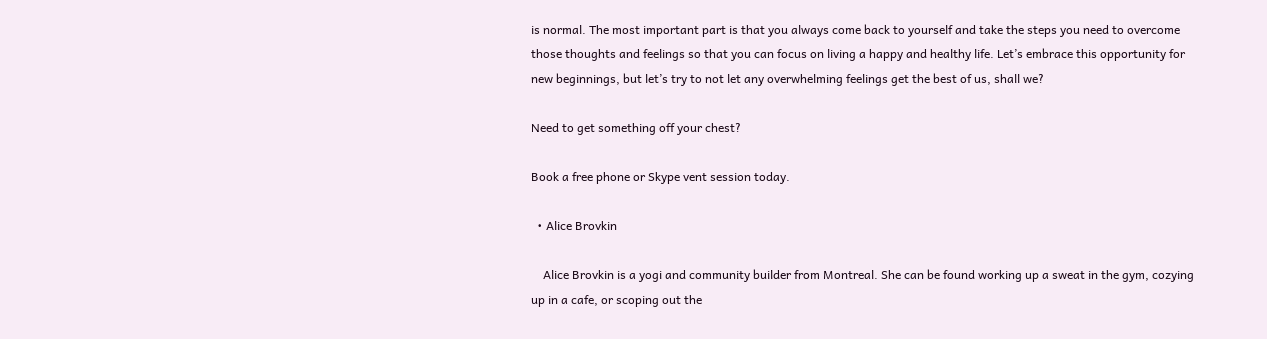is normal. The most important part is that you always come back to yourself and take the steps you need to overcome those thoughts and feelings so that you can focus on living a happy and healthy life. Let’s embrace this opportunity for new beginnings, but let’s try to not let any overwhelming feelings get the best of us, shall we?

Need to get something off your chest?

Book a free phone or Skype vent session today.

  • Alice Brovkin

    Alice Brovkin is a yogi and community builder from Montreal. She can be found working up a sweat in the gym, cozying up in a cafe, or scoping out the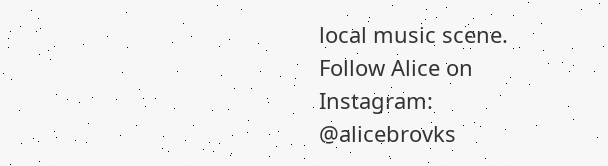local music scene. Follow Alice on Instagram: @alicebrovks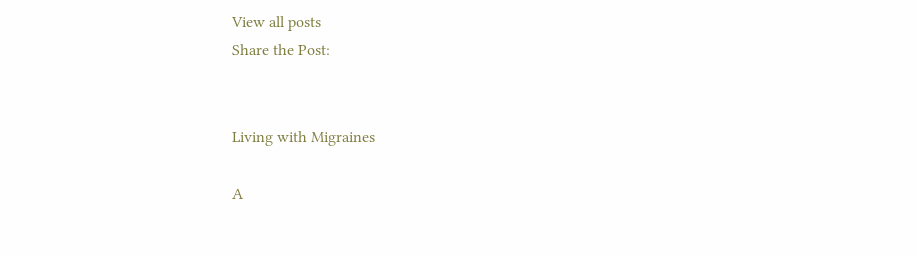View all posts
Share the Post:


Living with Migraines

A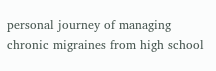personal journey of managing chronic migraines from high school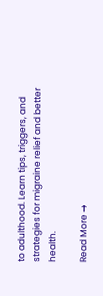to adulthood. Learn tips, triggers, and strategies for migraine relief and better health.

Read More →